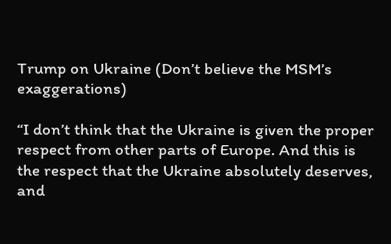Trump on Ukraine (Don’t believe the MSM’s exaggerations)

“I don’t think that the Ukraine is given the proper respect from other parts of Europe. And this is the respect that the Ukraine absolutely deserves, and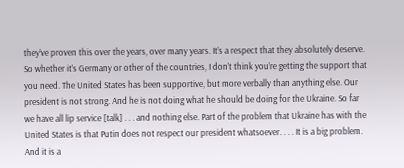they’ve proven this over the years, over many years. It’s a respect that they absolutely deserve. So whether it’s Germany or other of the countries, I don’t think you’re getting the support that you need. The United States has been supportive, but more verbally than anything else. Our president is not strong. And he is not doing what he should be doing for the Ukraine. So far we have all lip service [talk] . . . and nothing else. Part of the problem that Ukraine has with the United States is that Putin does not respect our president whatsoever. . . . It is a big problem. And it is a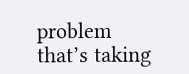problem that’s taking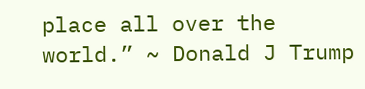place all over the world.” ~ Donald J Trump